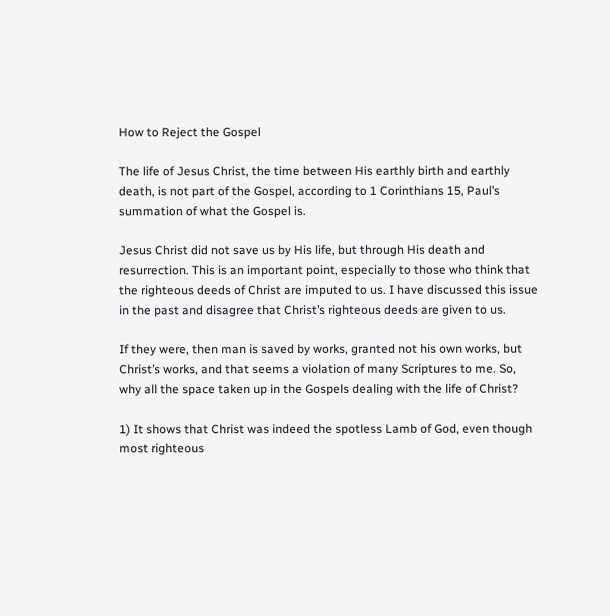How to Reject the Gospel

The life of Jesus Christ, the time between His earthly birth and earthly death, is not part of the Gospel, according to 1 Corinthians 15, Paul’s summation of what the Gospel is.

Jesus Christ did not save us by His life, but through His death and resurrection. This is an important point, especially to those who think that the righteous deeds of Christ are imputed to us. I have discussed this issue in the past and disagree that Christ’s righteous deeds are given to us.

If they were, then man is saved by works, granted not his own works, but Christ’s works, and that seems a violation of many Scriptures to me. So, why all the space taken up in the Gospels dealing with the life of Christ?

1) It shows that Christ was indeed the spotless Lamb of God, even though most righteous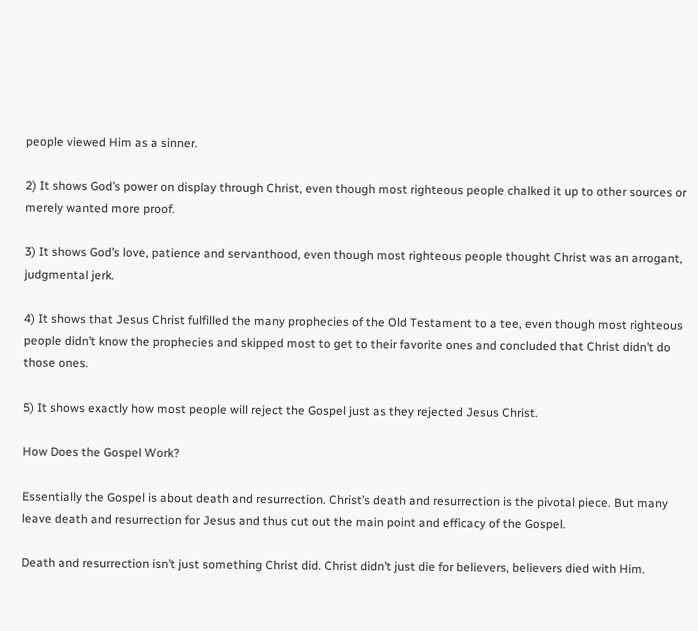people viewed Him as a sinner.

2) It shows God’s power on display through Christ, even though most righteous people chalked it up to other sources or merely wanted more proof.

3) It shows God’s love, patience and servanthood, even though most righteous people thought Christ was an arrogant, judgmental jerk.

4) It shows that Jesus Christ fulfilled the many prophecies of the Old Testament to a tee, even though most righteous people didn’t know the prophecies and skipped most to get to their favorite ones and concluded that Christ didn’t do those ones.

5) It shows exactly how most people will reject the Gospel just as they rejected Jesus Christ.

How Does the Gospel Work?

Essentially the Gospel is about death and resurrection. Christ’s death and resurrection is the pivotal piece. But many leave death and resurrection for Jesus and thus cut out the main point and efficacy of the Gospel.

Death and resurrection isn’t just something Christ did. Christ didn’t just die for believers, believers died with Him.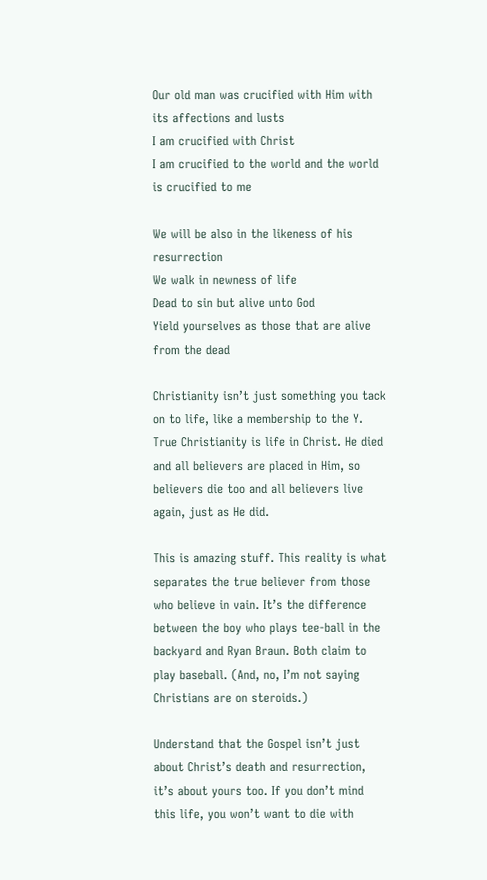Our old man was crucified with Him with its affections and lusts
I am crucified with Christ
I am crucified to the world and the world is crucified to me

We will be also in the likeness of his resurrection
We walk in newness of life
Dead to sin but alive unto God
Yield yourselves as those that are alive from the dead

Christianity isn’t just something you tack on to life, like a membership to the Y. True Christianity is life in Christ. He died and all believers are placed in Him, so believers die too and all believers live again, just as He did.

This is amazing stuff. This reality is what separates the true believer from those who believe in vain. It’s the difference between the boy who plays tee-ball in the backyard and Ryan Braun. Both claim to play baseball. (And, no, I’m not saying Christians are on steroids.)

Understand that the Gospel isn’t just about Christ’s death and resurrection, it’s about yours too. If you don’t mind this life, you won’t want to die with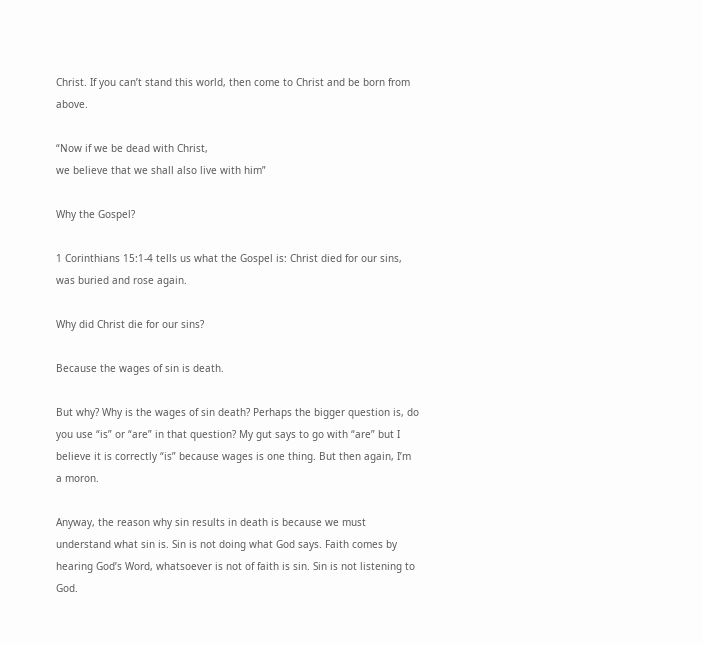Christ. If you can’t stand this world, then come to Christ and be born from above.

“Now if we be dead with Christ,
we believe that we shall also live with him”

Why the Gospel?

1 Corinthians 15:1-4 tells us what the Gospel is: Christ died for our sins, was buried and rose again.

Why did Christ die for our sins?

Because the wages of sin is death.

But why? Why is the wages of sin death? Perhaps the bigger question is, do you use “is” or “are” in that question? My gut says to go with “are” but I believe it is correctly “is” because wages is one thing. But then again, I’m a moron.

Anyway, the reason why sin results in death is because we must understand what sin is. Sin is not doing what God says. Faith comes by hearing God’s Word, whatsoever is not of faith is sin. Sin is not listening to God.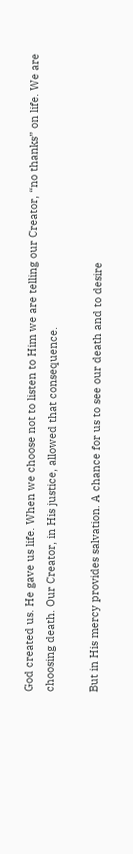God created us. He gave us life. When we choose not to listen to Him we are telling our Creator, “no thanks” on life. We are choosing death. Our Creator, in His justice, allowed that consequence.

But in His mercy provides salvation. A chance for us to see our death and to desire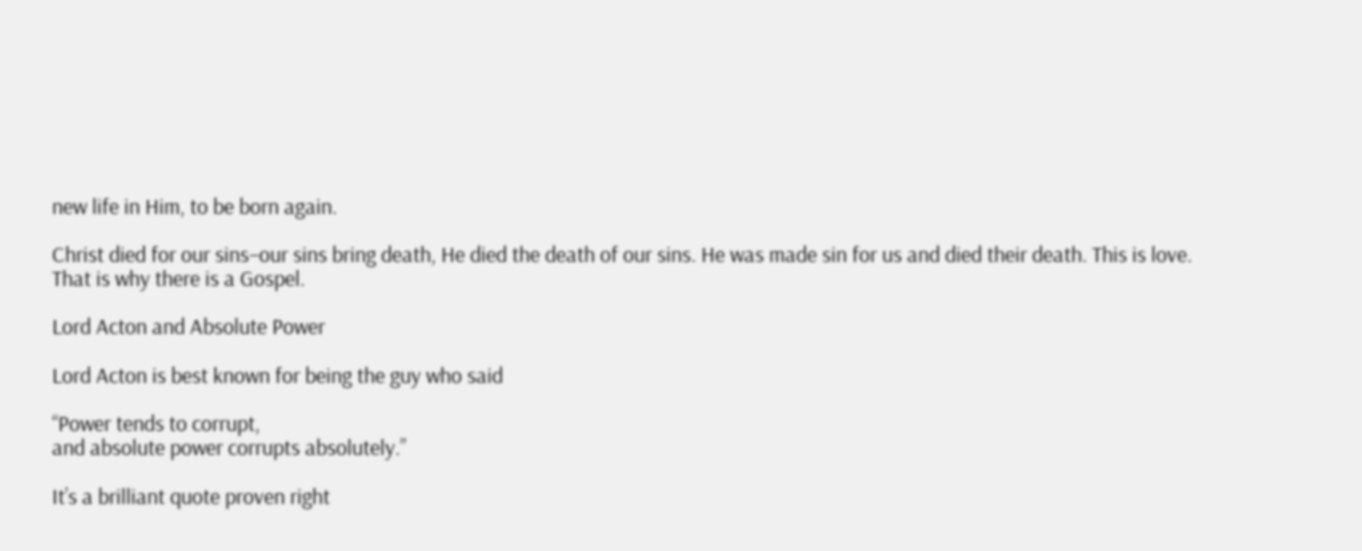new life in Him, to be born again.

Christ died for our sins–our sins bring death, He died the death of our sins. He was made sin for us and died their death. This is love. That is why there is a Gospel.

Lord Acton and Absolute Power

Lord Acton is best known for being the guy who said

“Power tends to corrupt,
and absolute power corrupts absolutely.”

It’s a brilliant quote proven right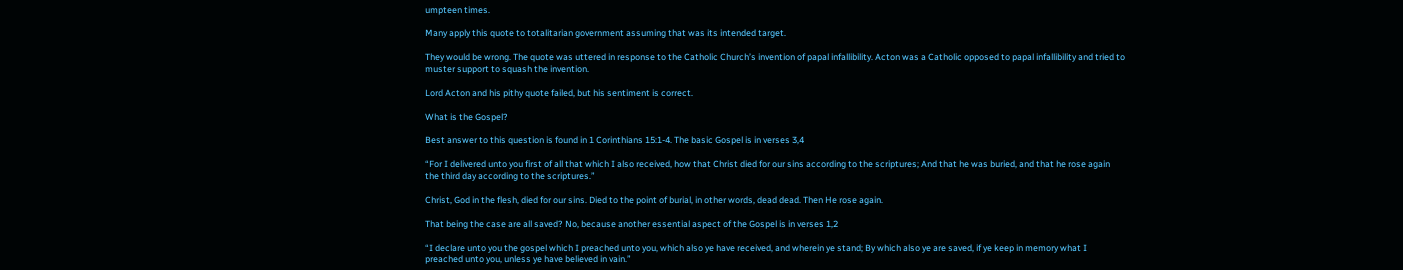umpteen times.

Many apply this quote to totalitarian government assuming that was its intended target.

They would be wrong. The quote was uttered in response to the Catholic Church’s invention of papal infallibility. Acton was a Catholic opposed to papal infallibility and tried to muster support to squash the invention.

Lord Acton and his pithy quote failed, but his sentiment is correct.

What is the Gospel?

Best answer to this question is found in 1 Corinthians 15:1-4. The basic Gospel is in verses 3,4

“For I delivered unto you first of all that which I also received, how that Christ died for our sins according to the scriptures; And that he was buried, and that he rose again the third day according to the scriptures.”

Christ, God in the flesh, died for our sins. Died to the point of burial, in other words, dead dead. Then He rose again.

That being the case are all saved? No, because another essential aspect of the Gospel is in verses 1,2

“I declare unto you the gospel which I preached unto you, which also ye have received, and wherein ye stand; By which also ye are saved, if ye keep in memory what I preached unto you, unless ye have believed in vain.”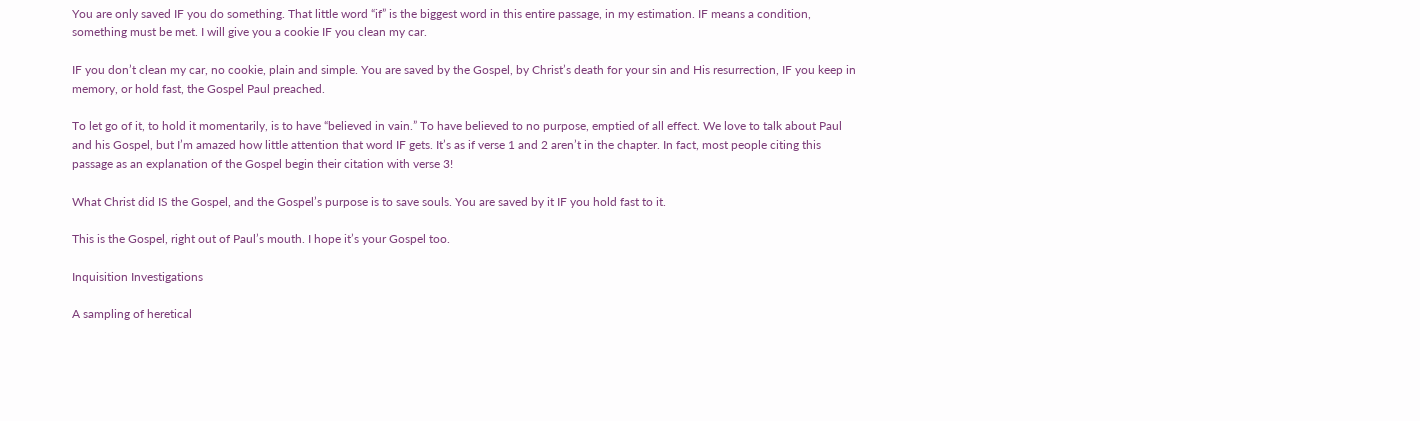You are only saved IF you do something. That little word “if” is the biggest word in this entire passage, in my estimation. IF means a condition, something must be met. I will give you a cookie IF you clean my car.

IF you don’t clean my car, no cookie, plain and simple. You are saved by the Gospel, by Christ’s death for your sin and His resurrection, IF you keep in memory, or hold fast, the Gospel Paul preached.

To let go of it, to hold it momentarily, is to have “believed in vain.” To have believed to no purpose, emptied of all effect. We love to talk about Paul and his Gospel, but I’m amazed how little attention that word IF gets. It’s as if verse 1 and 2 aren’t in the chapter. In fact, most people citing this passage as an explanation of the Gospel begin their citation with verse 3!

What Christ did IS the Gospel, and the Gospel’s purpose is to save souls. You are saved by it IF you hold fast to it.

This is the Gospel, right out of Paul’s mouth. I hope it’s your Gospel too.

Inquisition Investigations

A sampling of heretical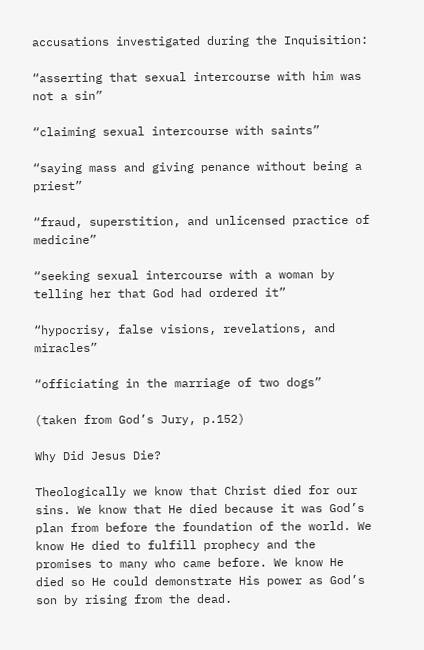accusations investigated during the Inquisition:

“asserting that sexual intercourse with him was not a sin”

“claiming sexual intercourse with saints”

“saying mass and giving penance without being a priest”

“fraud, superstition, and unlicensed practice of medicine”

“seeking sexual intercourse with a woman by telling her that God had ordered it”

“hypocrisy, false visions, revelations, and miracles”

“officiating in the marriage of two dogs”

(taken from God’s Jury, p.152)

Why Did Jesus Die?

Theologically we know that Christ died for our sins. We know that He died because it was God’s plan from before the foundation of the world. We know He died to fulfill prophecy and the promises to many who came before. We know He died so He could demonstrate His power as God’s son by rising from the dead.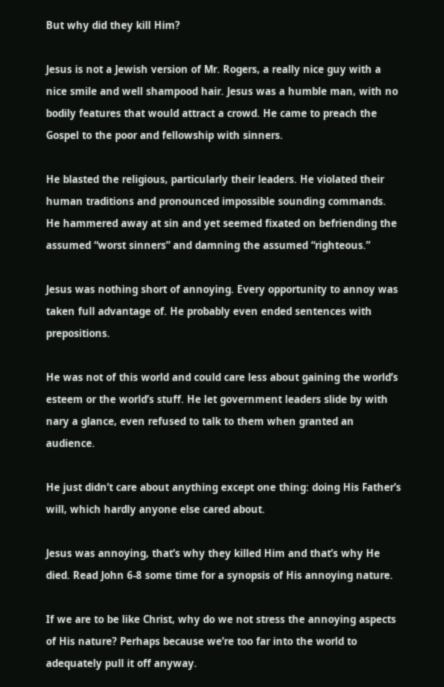But why did they kill Him?

Jesus is not a Jewish version of Mr. Rogers, a really nice guy with a nice smile and well shampood hair. Jesus was a humble man, with no bodily features that would attract a crowd. He came to preach the Gospel to the poor and fellowship with sinners.

He blasted the religious, particularly their leaders. He violated their human traditions and pronounced impossible sounding commands. He hammered away at sin and yet seemed fixated on befriending the assumed “worst sinners” and damning the assumed “righteous.”

Jesus was nothing short of annoying. Every opportunity to annoy was taken full advantage of. He probably even ended sentences with prepositions.

He was not of this world and could care less about gaining the world’s esteem or the world’s stuff. He let government leaders slide by with nary a glance, even refused to talk to them when granted an audience.

He just didn’t care about anything except one thing: doing His Father’s will, which hardly anyone else cared about.

Jesus was annoying, that’s why they killed Him and that’s why He died. Read John 6-8 some time for a synopsis of His annoying nature.

If we are to be like Christ, why do we not stress the annoying aspects of His nature? Perhaps because we’re too far into the world to adequately pull it off anyway.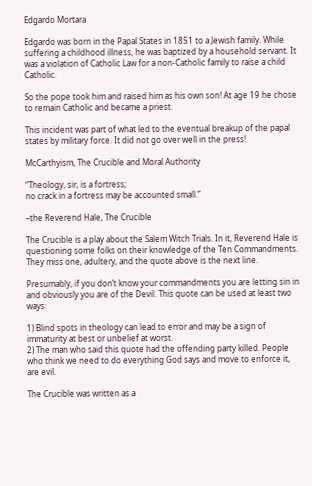Edgardo Mortara

Edgardo was born in the Papal States in 1851 to a Jewish family. While suffering a childhood illness, he was baptized by a household servant. It was a violation of Catholic Law for a non-Catholic family to raise a child Catholic.

So the pope took him and raised him as his own son! At age 19 he chose to remain Catholic and became a priest.

This incident was part of what led to the eventual breakup of the papal states by military force. It did not go over well in the press!

McCarthyism, The Crucible and Moral Authority

“Theology, sir, is a fortress;
no crack in a fortress may be accounted small.”

–the Reverend Hale, The Crucible

The Crucible is a play about the Salem Witch Trials. In it, Reverend Hale is questioning some folks on their knowledge of the Ten Commandments. They miss one, adultery, and the quote above is the next line.

Presumably, if you don’t know your commandments you are letting sin in and obviously you are of the Devil. This quote can be used at least two ways:

1) Blind spots in theology can lead to error and may be a sign of immaturity at best or unbelief at worst.
2) The man who said this quote had the offending party killed. People who think we need to do everything God says and move to enforce it, are evil.

The Crucible was written as a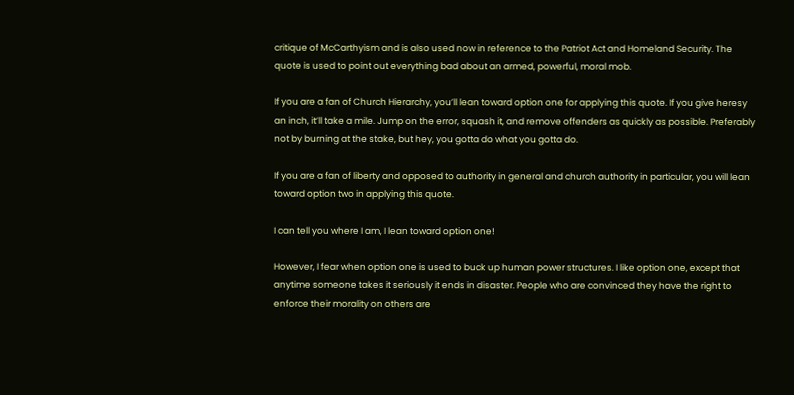critique of McCarthyism and is also used now in reference to the Patriot Act and Homeland Security. The quote is used to point out everything bad about an armed, powerful, moral mob.

If you are a fan of Church Hierarchy, you’ll lean toward option one for applying this quote. If you give heresy an inch, it’ll take a mile. Jump on the error, squash it, and remove offenders as quickly as possible. Preferably not by burning at the stake, but hey, you gotta do what you gotta do.

If you are a fan of liberty and opposed to authority in general and church authority in particular, you will lean toward option two in applying this quote.

I can tell you where I am, I lean toward option one!

However, I fear when option one is used to buck up human power structures. I like option one, except that anytime someone takes it seriously it ends in disaster. People who are convinced they have the right to enforce their morality on others are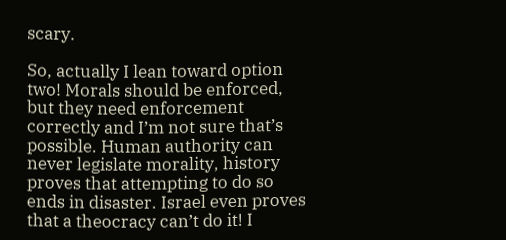scary.

So, actually I lean toward option two! Morals should be enforced, but they need enforcement correctly and I’m not sure that’s possible. Human authority can never legislate morality, history proves that attempting to do so ends in disaster. Israel even proves that a theocracy can’t do it! I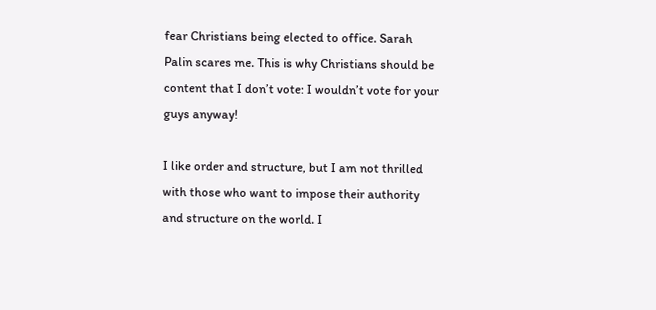fear Christians being elected to office. Sarah Palin scares me. This is why Christians should be content that I don’t vote: I wouldn’t vote for your guys anyway!

I like order and structure, but I am not thrilled with those who want to impose their authority and structure on the world. I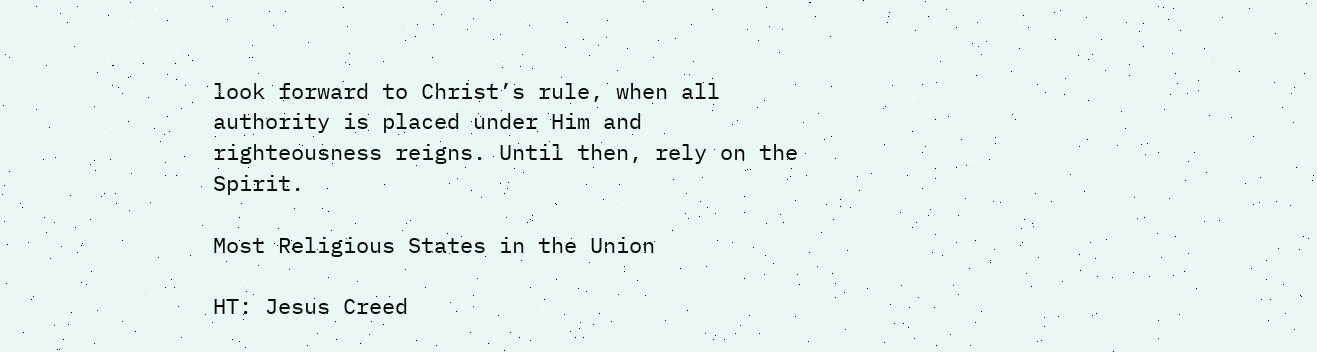look forward to Christ’s rule, when all authority is placed under Him and righteousness reigns. Until then, rely on the Spirit.

Most Religious States in the Union

HT: Jesus Creed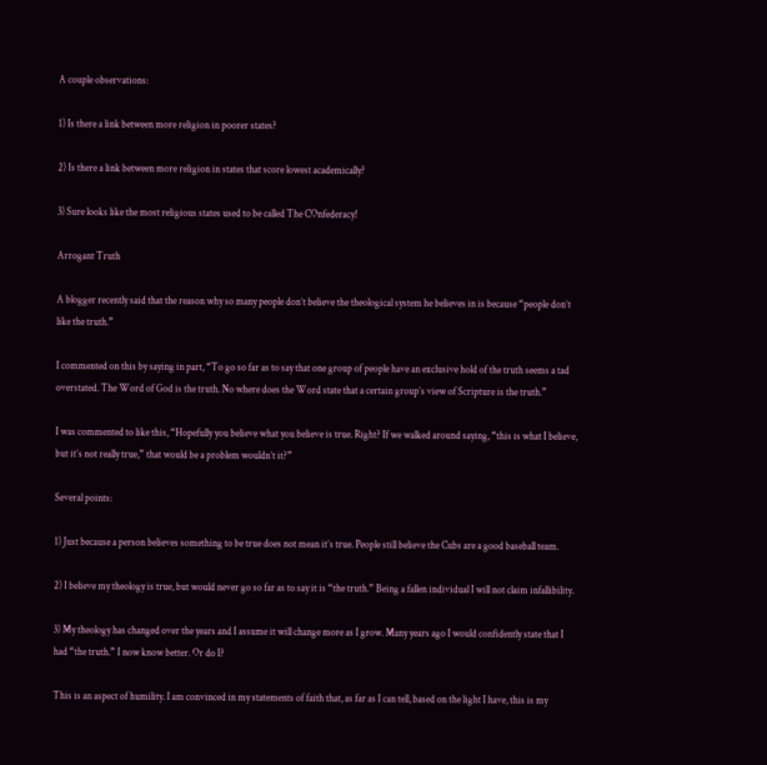A couple observations:

1) Is there a link between more religion in poorer states?

2) Is there a link between more religion in states that score lowest academically?

3) Sure looks like the most religious states used to be called The COnfederacy!

Arrogant Truth

A blogger recently said that the reason why so many people don’t believe the theological system he believes in is because “people don’t like the truth.”

I commented on this by saying in part, “To go so far as to say that one group of people have an exclusive hold of the truth seems a tad overstated. The Word of God is the truth. No where does the Word state that a certain group’s view of Scripture is the truth.”

I was commented to like this, “Hopefully you believe what you believe is true. Right? If we walked around saying, “this is what I believe, but it’s not really true,” that would be a problem wouldn’t it?”

Several points:

1) Just because a person believes something to be true does not mean it’s true. People still believe the Cubs are a good baseball team.

2) I believe my theology is true, but would never go so far as to say it is “the truth.” Being a fallen individual I will not claim infallibility.

3) My theology has changed over the years and I assume it will change more as I grow. Many years ago I would confidently state that I had “the truth.” I now know better. Or do I?

This is an aspect of humility. I am convinced in my statements of faith that, as far as I can tell, based on the light I have, this is my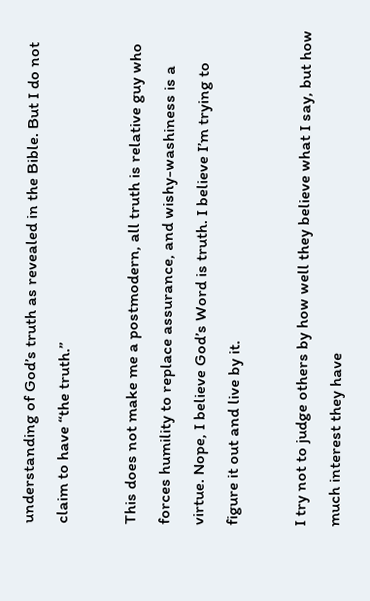understanding of God’s truth as revealed in the Bible. But I do not claim to have “the truth.”

This does not make me a postmodern, all truth is relative guy who forces humility to replace assurance, and wishy-washiness is a virtue. Nope, I believe God’s Word is truth. I believe I’m trying to figure it out and live by it.

I try not to judge others by how well they believe what I say, but how much interest they have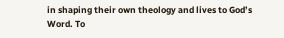in shaping their own theology and lives to God’s Word. To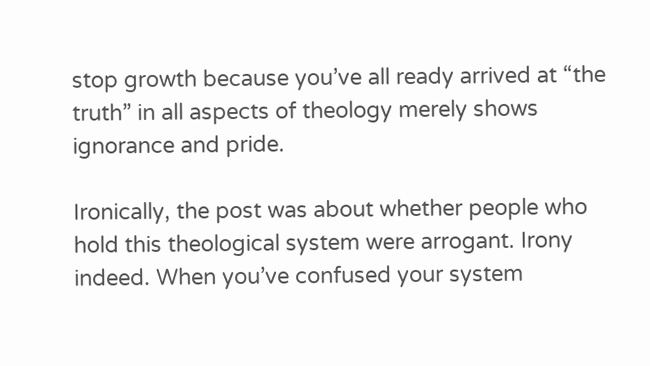stop growth because you’ve all ready arrived at “the truth” in all aspects of theology merely shows ignorance and pride.

Ironically, the post was about whether people who hold this theological system were arrogant. Irony indeed. When you’ve confused your system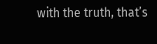with the truth, that’s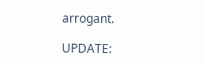arrogant.

UPDATE: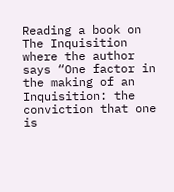Reading a book on The Inquisition where the author says “One factor in the making of an Inquisition: the conviction that one is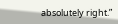absolutely right.”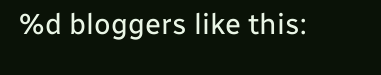%d bloggers like this: